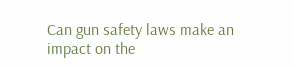Can gun safety laws make an impact on the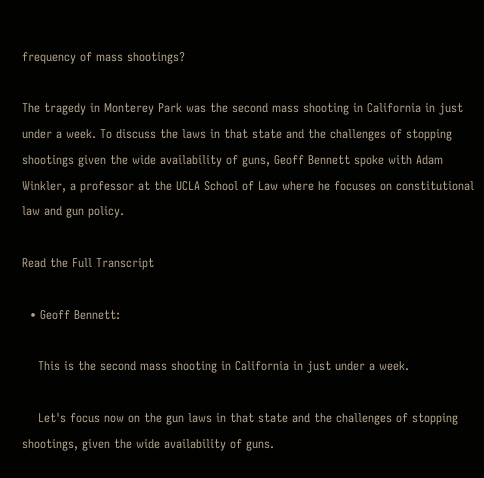frequency of mass shootings?

The tragedy in Monterey Park was the second mass shooting in California in just under a week. To discuss the laws in that state and the challenges of stopping shootings given the wide availability of guns, Geoff Bennett spoke with Adam Winkler, a professor at the UCLA School of Law where he focuses on constitutional law and gun policy.

Read the Full Transcript

  • Geoff Bennett:

    This is the second mass shooting in California in just under a week.

    Let's focus now on the gun laws in that state and the challenges of stopping shootings, given the wide availability of guns.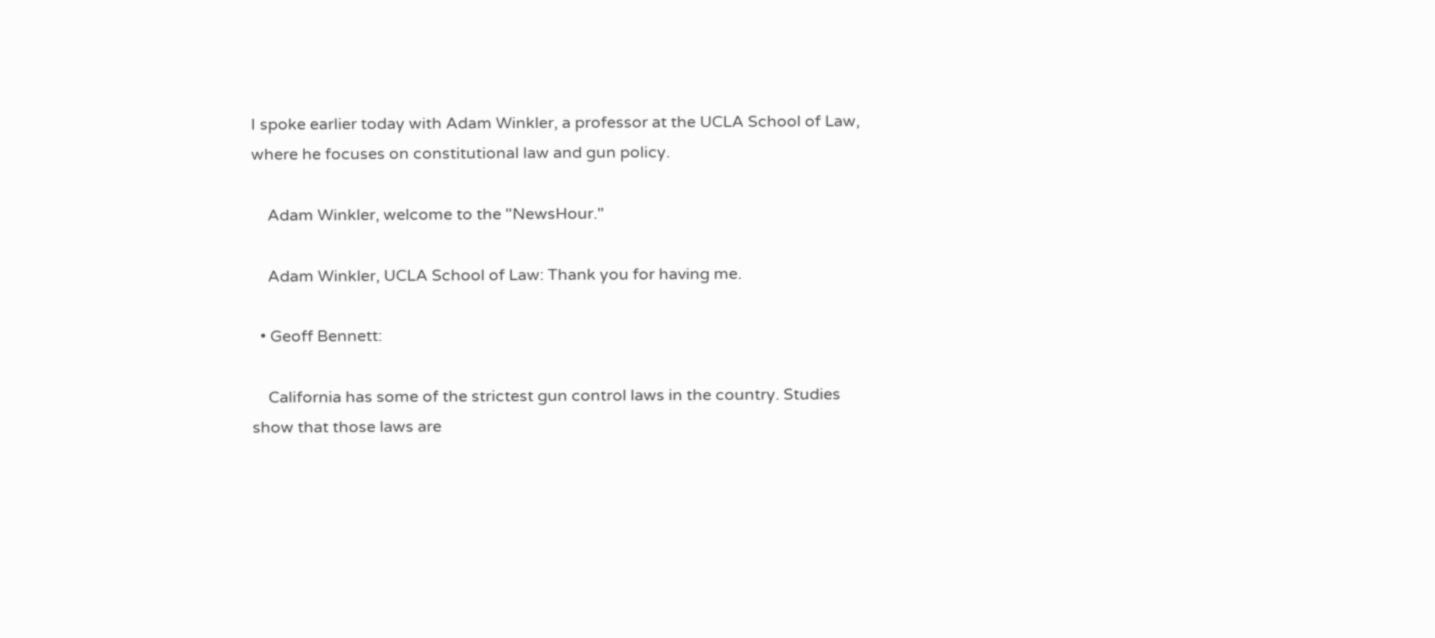I spoke earlier today with Adam Winkler, a professor at the UCLA School of Law, where he focuses on constitutional law and gun policy.

    Adam Winkler, welcome to the "NewsHour."

    Adam Winkler, UCLA School of Law: Thank you for having me.

  • Geoff Bennett:

    California has some of the strictest gun control laws in the country. Studies show that those laws are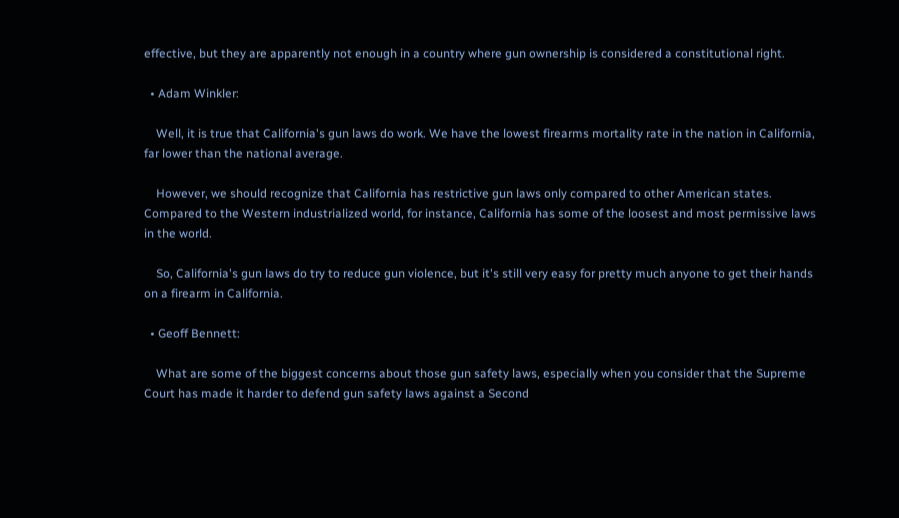effective, but they are apparently not enough in a country where gun ownership is considered a constitutional right.

  • Adam Winkler:

    Well, it is true that California's gun laws do work. We have the lowest firearms mortality rate in the nation in California, far lower than the national average.

    However, we should recognize that California has restrictive gun laws only compared to other American states. Compared to the Western industrialized world, for instance, California has some of the loosest and most permissive laws in the world.

    So, California's gun laws do try to reduce gun violence, but it's still very easy for pretty much anyone to get their hands on a firearm in California.

  • Geoff Bennett:

    What are some of the biggest concerns about those gun safety laws, especially when you consider that the Supreme Court has made it harder to defend gun safety laws against a Second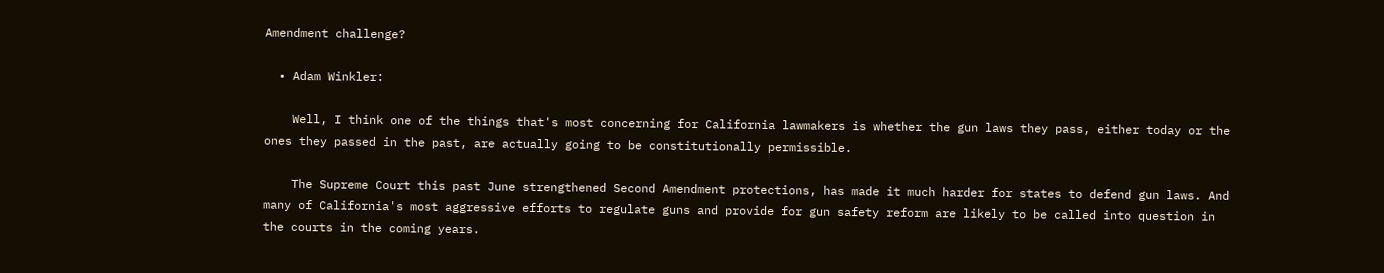Amendment challenge?

  • Adam Winkler:

    Well, I think one of the things that's most concerning for California lawmakers is whether the gun laws they pass, either today or the ones they passed in the past, are actually going to be constitutionally permissible.

    The Supreme Court this past June strengthened Second Amendment protections, has made it much harder for states to defend gun laws. And many of California's most aggressive efforts to regulate guns and provide for gun safety reform are likely to be called into question in the courts in the coming years.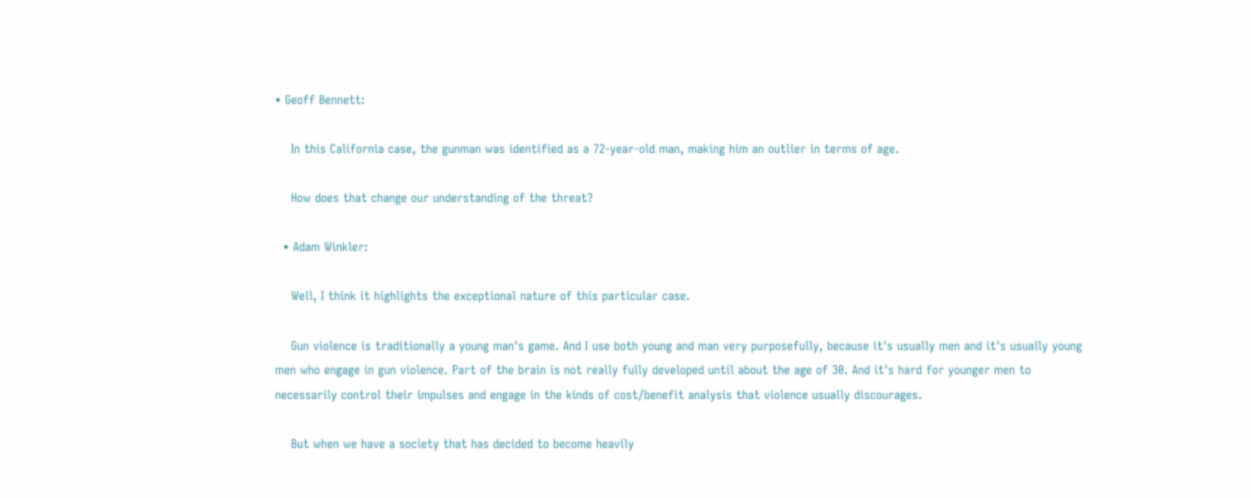• Geoff Bennett:

    In this California case, the gunman was identified as a 72-year-old man, making him an outlier in terms of age.

    How does that change our understanding of the threat?

  • Adam Winkler:

    Well, I think it highlights the exceptional nature of this particular case.

    Gun violence is traditionally a young man's game. And I use both young and man very purposefully, because it's usually men and it's usually young men who engage in gun violence. Part of the brain is not really fully developed until about the age of 30. And it's hard for younger men to necessarily control their impulses and engage in the kinds of cost/benefit analysis that violence usually discourages.

    But when we have a society that has decided to become heavily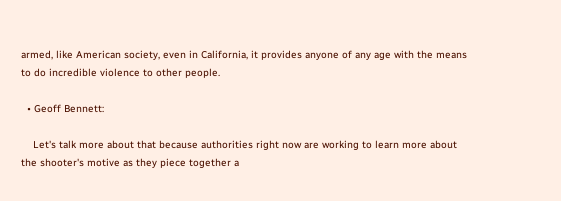armed, like American society, even in California, it provides anyone of any age with the means to do incredible violence to other people.

  • Geoff Bennett:

    Let's talk more about that because authorities right now are working to learn more about the shooter's motive as they piece together a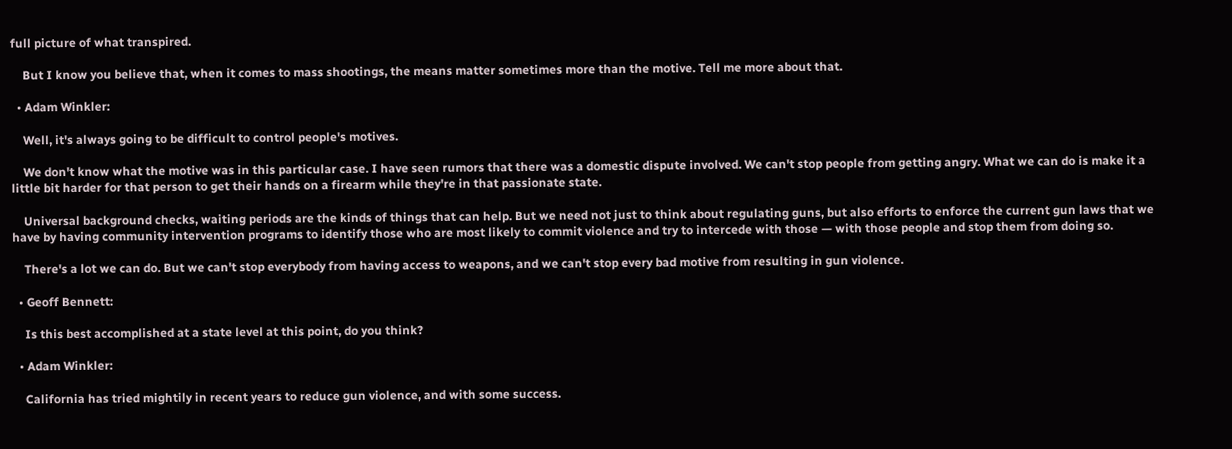full picture of what transpired.

    But I know you believe that, when it comes to mass shootings, the means matter sometimes more than the motive. Tell me more about that.

  • Adam Winkler:

    Well, it's always going to be difficult to control people's motives.

    We don't know what the motive was in this particular case. I have seen rumors that there was a domestic dispute involved. We can't stop people from getting angry. What we can do is make it a little bit harder for that person to get their hands on a firearm while they're in that passionate state.

    Universal background checks, waiting periods are the kinds of things that can help. But we need not just to think about regulating guns, but also efforts to enforce the current gun laws that we have by having community intervention programs to identify those who are most likely to commit violence and try to intercede with those — with those people and stop them from doing so.

    There's a lot we can do. But we can't stop everybody from having access to weapons, and we can't stop every bad motive from resulting in gun violence.

  • Geoff Bennett:

    Is this best accomplished at a state level at this point, do you think?

  • Adam Winkler:

    California has tried mightily in recent years to reduce gun violence, and with some success.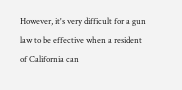However, it's very difficult for a gun law to be effective when a resident of California can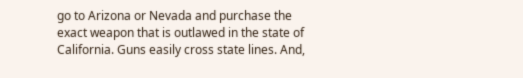go to Arizona or Nevada and purchase the exact weapon that is outlawed in the state of California. Guns easily cross state lines. And,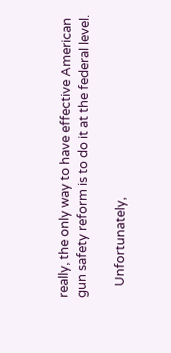really, the only way to have effective American gun safety reform is to do it at the federal level.

    Unfortunately,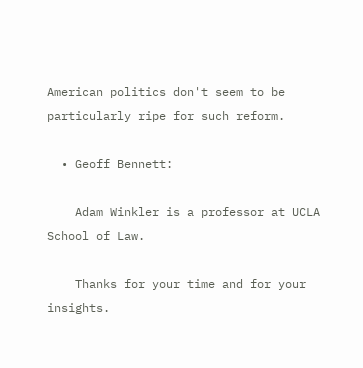American politics don't seem to be particularly ripe for such reform.

  • Geoff Bennett:

    Adam Winkler is a professor at UCLA School of Law.

    Thanks for your time and for your insights.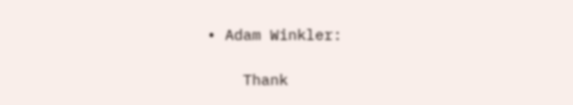• Adam Winkler:

    Thank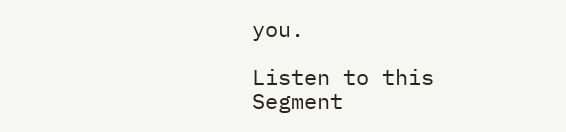you.

Listen to this Segment